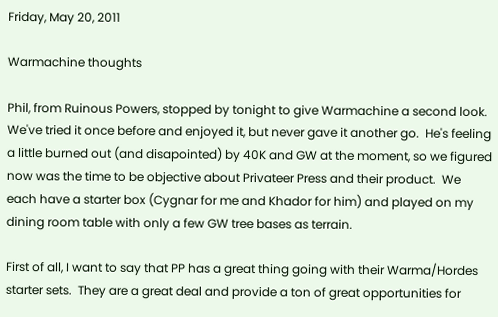Friday, May 20, 2011

Warmachine thoughts

Phil, from Ruinous Powers, stopped by tonight to give Warmachine a second look.  We've tried it once before and enjoyed it, but never gave it another go.  He's feeling a little burned out (and disapointed) by 40K and GW at the moment, so we figured now was the time to be objective about Privateer Press and their product.  We each have a starter box (Cygnar for me and Khador for him) and played on my dining room table with only a few GW tree bases as terrain.

First of all, I want to say that PP has a great thing going with their Warma/Hordes starter sets.  They are a great deal and provide a ton of great opportunities for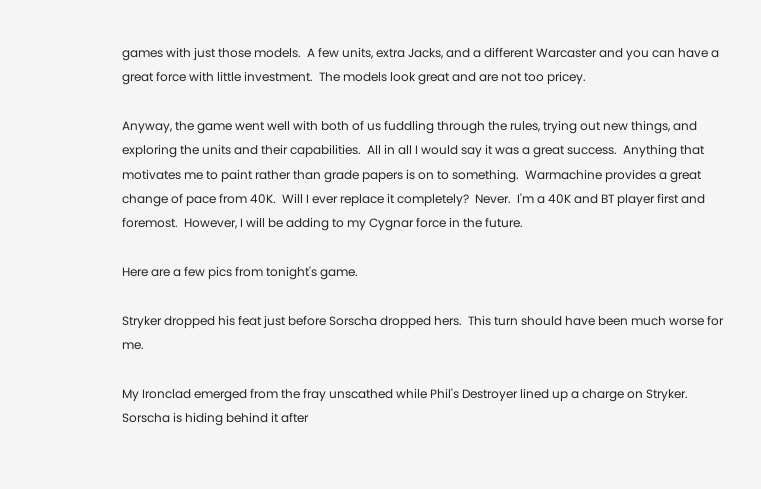games with just those models.  A few units, extra Jacks, and a different Warcaster and you can have a great force with little investment.  The models look great and are not too pricey.

Anyway, the game went well with both of us fuddling through the rules, trying out new things, and exploring the units and their capabilities.  All in all I would say it was a great success.  Anything that motivates me to paint rather than grade papers is on to something.  Warmachine provides a great change of pace from 40K.  Will I ever replace it completely?  Never.  I'm a 40K and BT player first and foremost.  However, I will be adding to my Cygnar force in the future.

Here are a few pics from tonight's game.

Stryker dropped his feat just before Sorscha dropped hers.  This turn should have been much worse for me.

My Ironclad emerged from the fray unscathed while Phil's Destroyer lined up a charge on Stryker.  Sorscha is hiding behind it after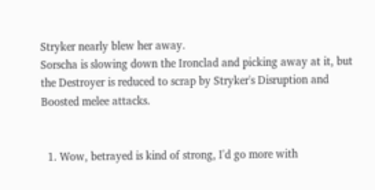Stryker nearly blew her away.
Sorscha is slowing down the Ironclad and picking away at it, but the Destroyer is reduced to scrap by Stryker's Disruption and Boosted melee attacks.


  1. Wow, betrayed is kind of strong, I'd go more with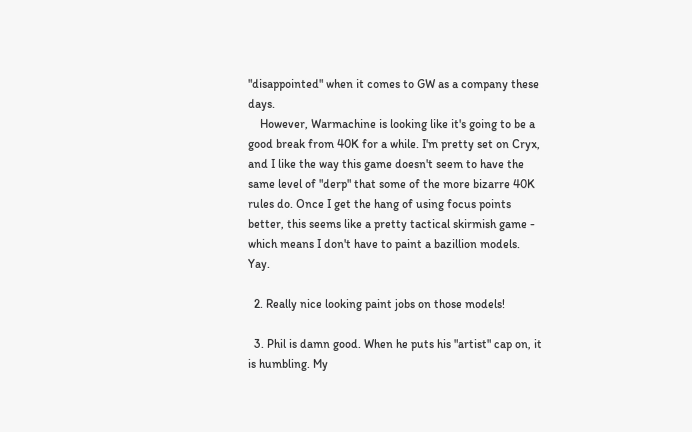"disappointed" when it comes to GW as a company these days.
    However, Warmachine is looking like it's going to be a good break from 40K for a while. I'm pretty set on Cryx, and I like the way this game doesn't seem to have the same level of "derp" that some of the more bizarre 40K rules do. Once I get the hang of using focus points better, this seems like a pretty tactical skirmish game - which means I don't have to paint a bazillion models. Yay.

  2. Really nice looking paint jobs on those models!

  3. Phil is damn good. When he puts his "artist" cap on, it is humbling. My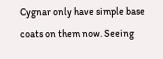Cygnar only have simple base coats on them now. Seeing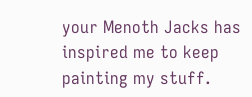your Menoth Jacks has inspired me to keep painting my stuff.